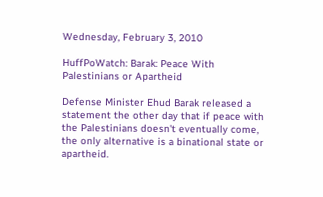Wednesday, February 3, 2010

HuffPoWatch: Barak: Peace With Palestinians or Apartheid

Defense Minister Ehud Barak released a statement the other day that if peace with the Palestinians doesn't eventually come, the only alternative is a binational state or apartheid.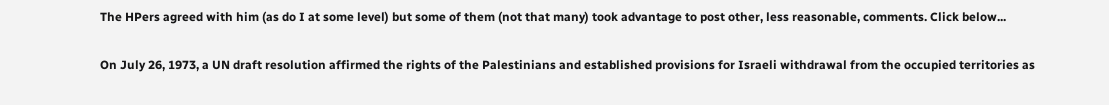The HPers agreed with him (as do I at some level) but some of them (not that many) took advantage to post other, less reasonable, comments. Click below...

On July 26, 1973, a UN draft resolution affirmed the rights of the Palestinians and established provisions for Israeli withdrawal from the occupied territories as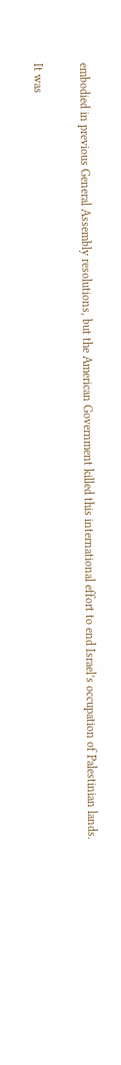embodied in previous General Assembly resolutions, but the American Government killed this international effort to end Israel’s occupation of Palestinian lands.

It was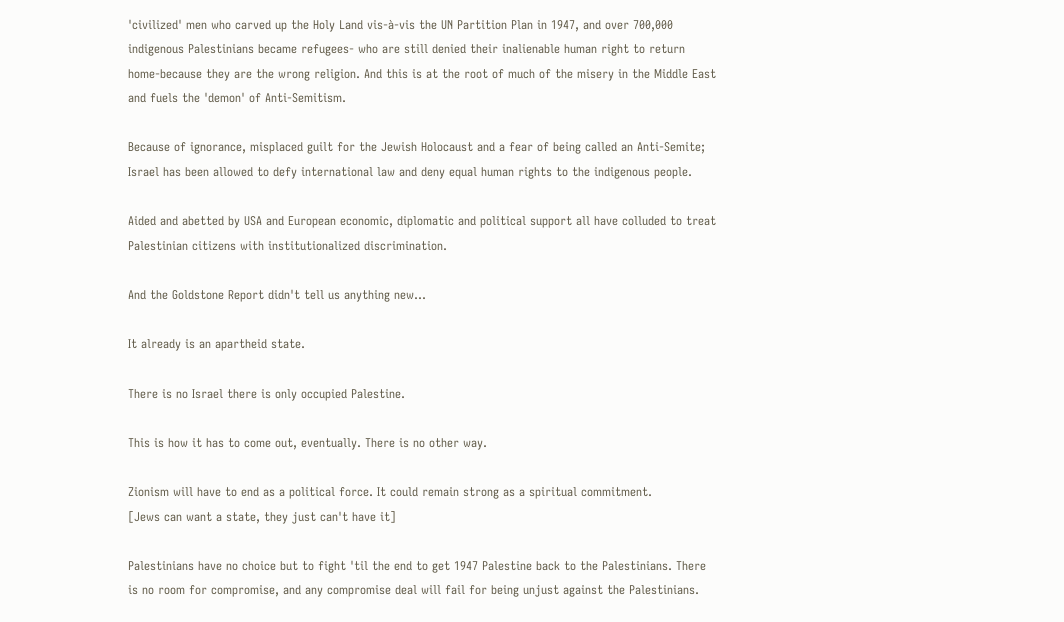'civilized' men who carved up the Holy Land vis-à-vis the UN Partition Plan in 1947, and over 700,000 indigenous Palestinians became refugees- who are still denied their inalienable human right to return home-because they are the wrong religion. And this is at the root of much of the misery in the Middle East and fuels the 'demon' of Anti-Semitism.

Because of ignorance, misplaced guilt for the Jewish Holocaust and a fear of being called an Anti-Semite; Israel has been allowed to defy international law and deny equal human rights to the indigenous people.

Aided and abetted by USA and European economic, diplomatic and political support all have colluded to treat Palestinian citizens with institutionalized discrimination.

And the Goldstone Report didn't tell us anything new...

It already is an apartheid state.

There is no Israel there is only occupied Palestine.

This is how it has to come out, eventually. There is no other way.

Zionism will have to end as a political force. It could remain strong as a spiritual commitment.
[Jews can want a state, they just can't have it]

Palestinians have no choice but to fight 'til the end to get 1947 Palestine back to the Palestinians. There is no room for compromise, and any compromise deal will fail for being unjust against the Palestinians.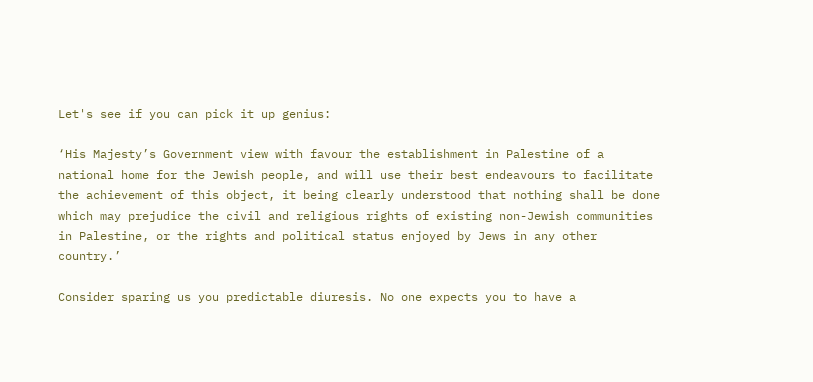Let's see if you can pick it up genius:

‘His Majesty’s Government view with favour the establishment in Palestine of a national home for the Jewish people, and will use their best endeavours to facilitate the achievement of this object, it being clearly understood that nothing shall be done which may prejudice the civil and religious rights of existing non-Jewish communities in Palestine, or the rights and political status enjoyed by Jews in any other country.’

Consider sparing us you predictable diuresis. No one expects you to have a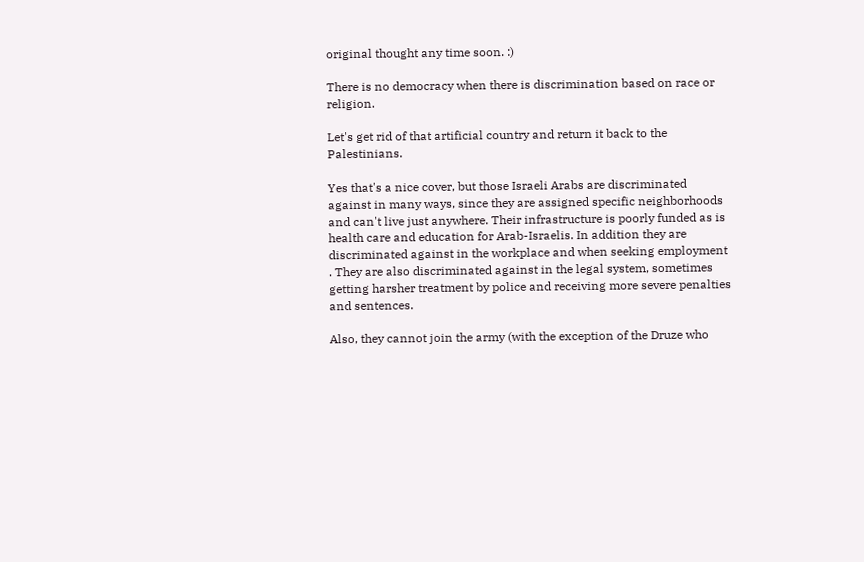original thought any time soon. :)

There is no democracy when there is discrimination based on race or religion.

Let's get rid of that artificial country and return it back to the Palestinians.

Yes that's a nice cover, but those Israeli Arabs are discriminated against in many ways, since they are assigned specific neighborhoods and can't live just anywhere. Their infrastructure is poorly funded as is health care and education for Arab-Israelis. In addition they are discriminated against in the workplace and when seeking employment . They are also discriminated against in the legal system, sometimes getting harsher treatment by police and receiving more severe penalties and sentences.

Also, they cannot join the army (with the exception of the Druze who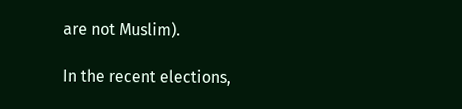are not Muslim).

In the recent elections,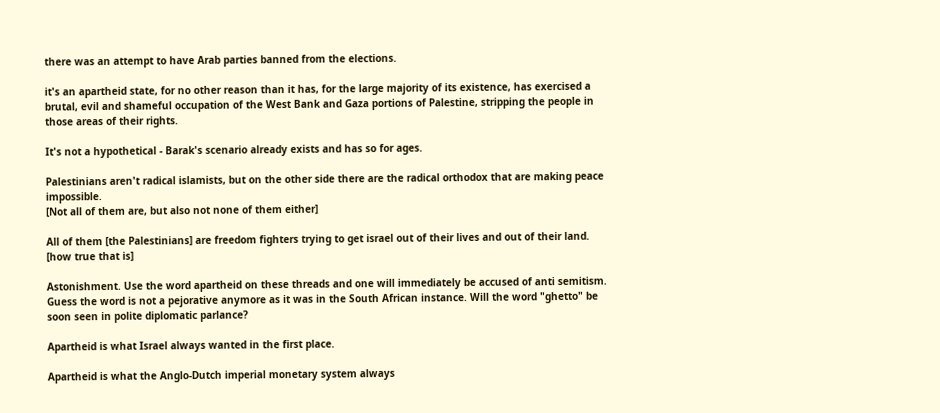there was an attempt to have Arab parties banned from the elections.

it's an apartheid state, for no other reason than it has, for the large majority of its existence, has exercised a brutal, evil and shameful occupation of the West Bank and Gaza portions of Palestine, stripping the people in those areas of their rights.

It's not a hypothetical - Barak's scenario already exists and has so for ages.

Palestinians aren't radical islamists, but on the other side there are the radical orthodox that are making peace impossible.
[Not all of them are, but also not none of them either]

All of them [the Palestinians] are freedom fighters trying to get israel out of their lives and out of their land.
[how true that is]

Astonishment. Use the word apartheid on these threads and one will immediately be accused of anti semitism. Guess the word is not a pejorative anymore as it was in the South African instance. Will the word "ghetto" be soon seen in polite diplomatic parlance?

Apartheid is what Israel always wanted in the first place.

Apartheid is what the Anglo-Dutch imperial monetary system always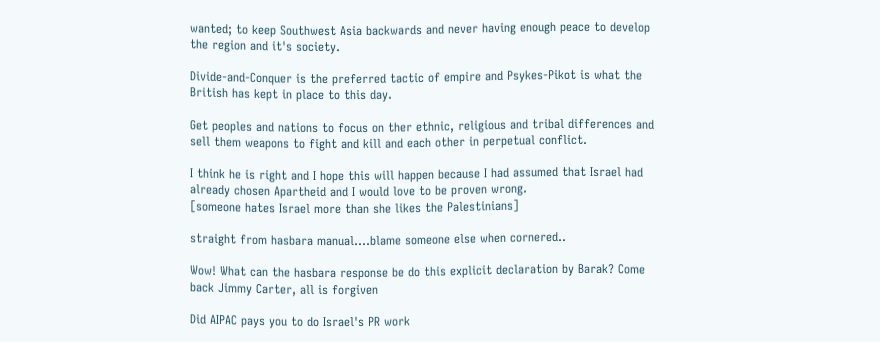wanted; to keep Southwest Asia backwards and never having enough peace to develop the region and it's society.

Divide-and-Conquer is the preferred tactic of empire and Psykes-Pikot is what the British has kept in place to this day.

Get peoples and nations to focus on ther ethnic, religious and tribal differences and sell them weapons to fight and kill and each other in perpetual conflict.

I think he is right and I hope this will happen because I had assumed that Israel had already chosen Apartheid and I would love to be proven wrong.
[someone hates Israel more than she likes the Palestinians]

straight from hasbara manual....blame someone else when cornered..

Wow! What can the hasbara response be do this explicit declaration by Barak? Come back Jimmy Carter, all is forgiven

Did AIPAC pays you to do Israel's PR work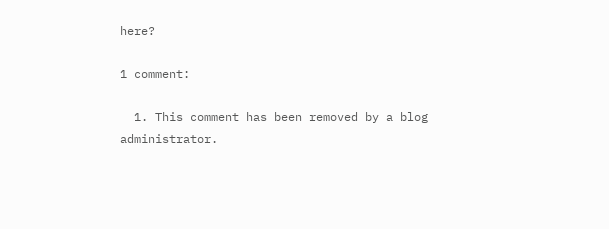here?

1 comment:

  1. This comment has been removed by a blog administrator.